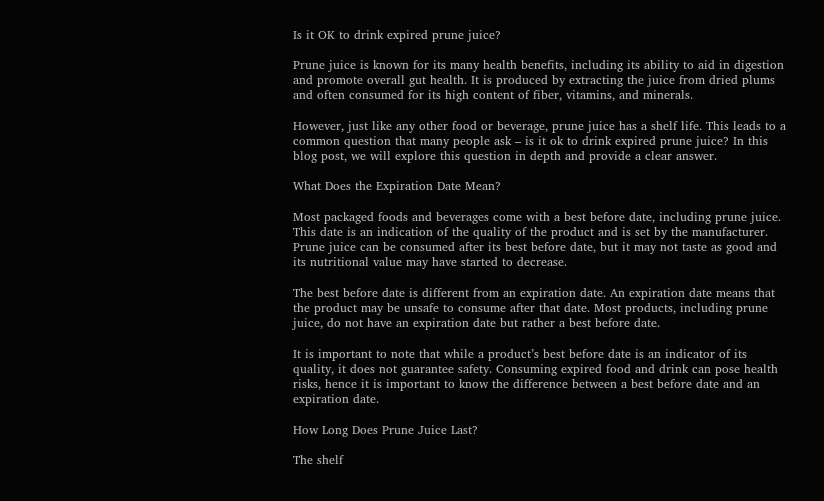Is it OK to drink expired prune juice?

Prune juice is known for its many health benefits, including its ability to aid in digestion and promote overall gut health. It is produced by extracting the juice from dried plums and often consumed for its high content of fiber, vitamins, and minerals.

However, just like any other food or beverage, prune juice has a shelf life. This leads to a common question that many people ask – is it ok to drink expired prune juice? In this blog post, we will explore this question in depth and provide a clear answer.

What Does the Expiration Date Mean?

Most packaged foods and beverages come with a best before date, including prune juice. This date is an indication of the quality of the product and is set by the manufacturer. Prune juice can be consumed after its best before date, but it may not taste as good and its nutritional value may have started to decrease.

The best before date is different from an expiration date. An expiration date means that the product may be unsafe to consume after that date. Most products, including prune juice, do not have an expiration date but rather a best before date.

It is important to note that while a product’s best before date is an indicator of its quality, it does not guarantee safety. Consuming expired food and drink can pose health risks, hence it is important to know the difference between a best before date and an expiration date.

How Long Does Prune Juice Last?

The shelf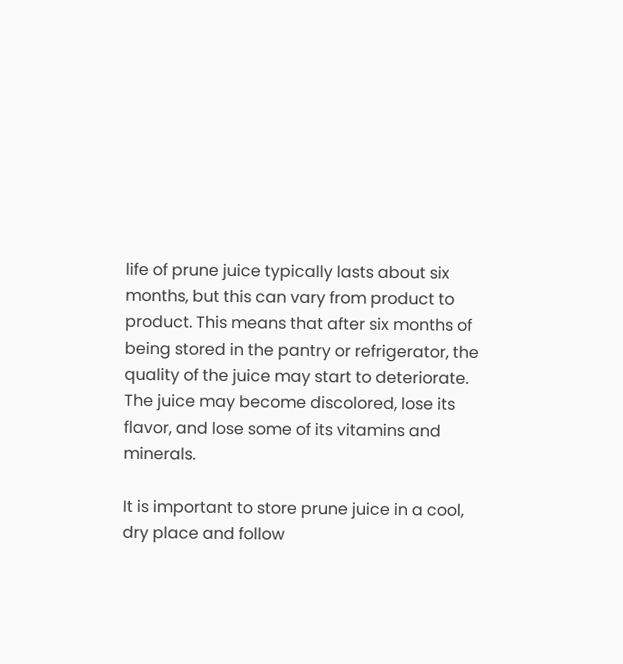life of prune juice typically lasts about six months, but this can vary from product to product. This means that after six months of being stored in the pantry or refrigerator, the quality of the juice may start to deteriorate. The juice may become discolored, lose its flavor, and lose some of its vitamins and minerals.

It is important to store prune juice in a cool, dry place and follow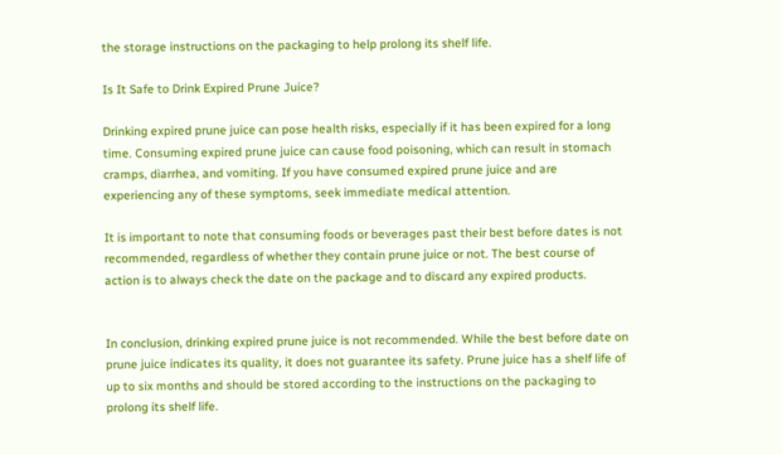the storage instructions on the packaging to help prolong its shelf life.

Is It Safe to Drink Expired Prune Juice?

Drinking expired prune juice can pose health risks, especially if it has been expired for a long time. Consuming expired prune juice can cause food poisoning, which can result in stomach cramps, diarrhea, and vomiting. If you have consumed expired prune juice and are experiencing any of these symptoms, seek immediate medical attention.

It is important to note that consuming foods or beverages past their best before dates is not recommended, regardless of whether they contain prune juice or not. The best course of action is to always check the date on the package and to discard any expired products.


In conclusion, drinking expired prune juice is not recommended. While the best before date on prune juice indicates its quality, it does not guarantee its safety. Prune juice has a shelf life of up to six months and should be stored according to the instructions on the packaging to prolong its shelf life.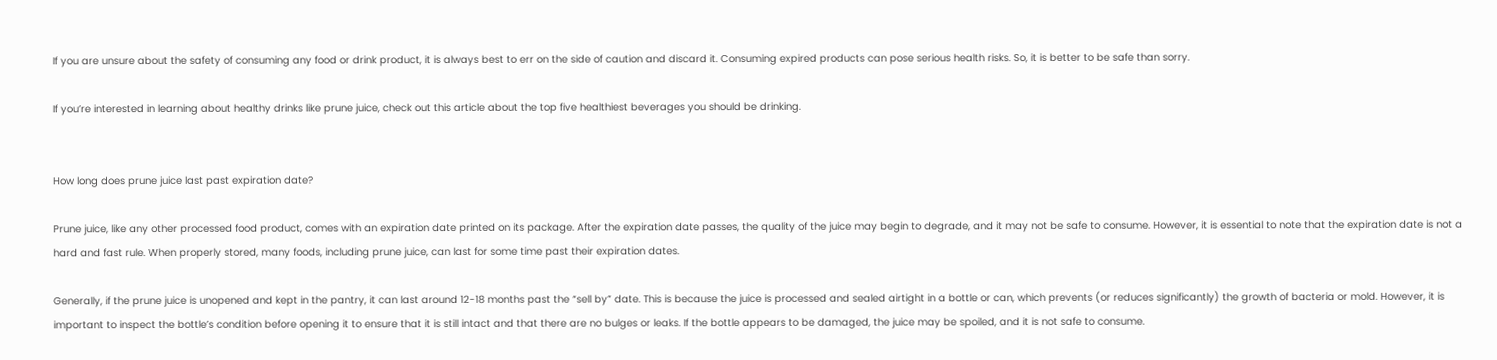If you are unsure about the safety of consuming any food or drink product, it is always best to err on the side of caution and discard it. Consuming expired products can pose serious health risks. So, it is better to be safe than sorry.

If you’re interested in learning about healthy drinks like prune juice, check out this article about the top five healthiest beverages you should be drinking.


How long does prune juice last past expiration date?

Prune juice, like any other processed food product, comes with an expiration date printed on its package. After the expiration date passes, the quality of the juice may begin to degrade, and it may not be safe to consume. However, it is essential to note that the expiration date is not a hard and fast rule. When properly stored, many foods, including prune juice, can last for some time past their expiration dates.

Generally, if the prune juice is unopened and kept in the pantry, it can last around 12-18 months past the “sell by” date. This is because the juice is processed and sealed airtight in a bottle or can, which prevents (or reduces significantly) the growth of bacteria or mold. However, it is important to inspect the bottle’s condition before opening it to ensure that it is still intact and that there are no bulges or leaks. If the bottle appears to be damaged, the juice may be spoiled, and it is not safe to consume.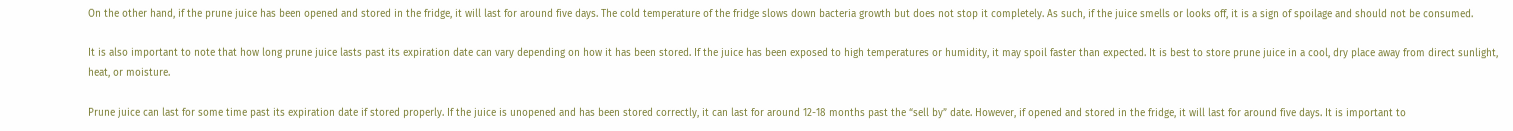On the other hand, if the prune juice has been opened and stored in the fridge, it will last for around five days. The cold temperature of the fridge slows down bacteria growth but does not stop it completely. As such, if the juice smells or looks off, it is a sign of spoilage and should not be consumed.

It is also important to note that how long prune juice lasts past its expiration date can vary depending on how it has been stored. If the juice has been exposed to high temperatures or humidity, it may spoil faster than expected. It is best to store prune juice in a cool, dry place away from direct sunlight, heat, or moisture.

Prune juice can last for some time past its expiration date if stored properly. If the juice is unopened and has been stored correctly, it can last for around 12-18 months past the “sell by” date. However, if opened and stored in the fridge, it will last for around five days. It is important to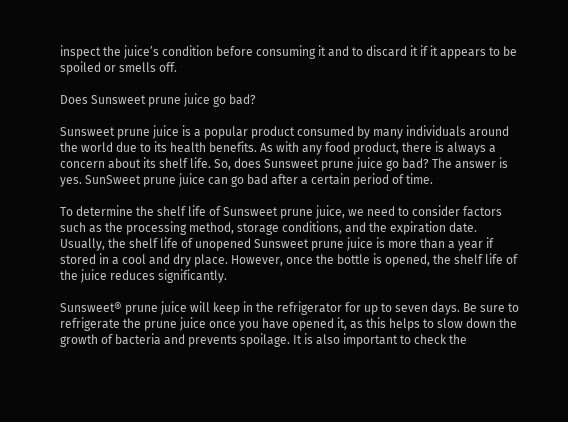inspect the juice’s condition before consuming it and to discard it if it appears to be spoiled or smells off.

Does Sunsweet prune juice go bad?

Sunsweet prune juice is a popular product consumed by many individuals around the world due to its health benefits. As with any food product, there is always a concern about its shelf life. So, does Sunsweet prune juice go bad? The answer is yes. SunSweet prune juice can go bad after a certain period of time.

To determine the shelf life of Sunsweet prune juice, we need to consider factors such as the processing method, storage conditions, and the expiration date. Usually, the shelf life of unopened Sunsweet prune juice is more than a year if stored in a cool and dry place. However, once the bottle is opened, the shelf life of the juice reduces significantly.

Sunsweet® prune juice will keep in the refrigerator for up to seven days. Be sure to refrigerate the prune juice once you have opened it, as this helps to slow down the growth of bacteria and prevents spoilage. It is also important to check the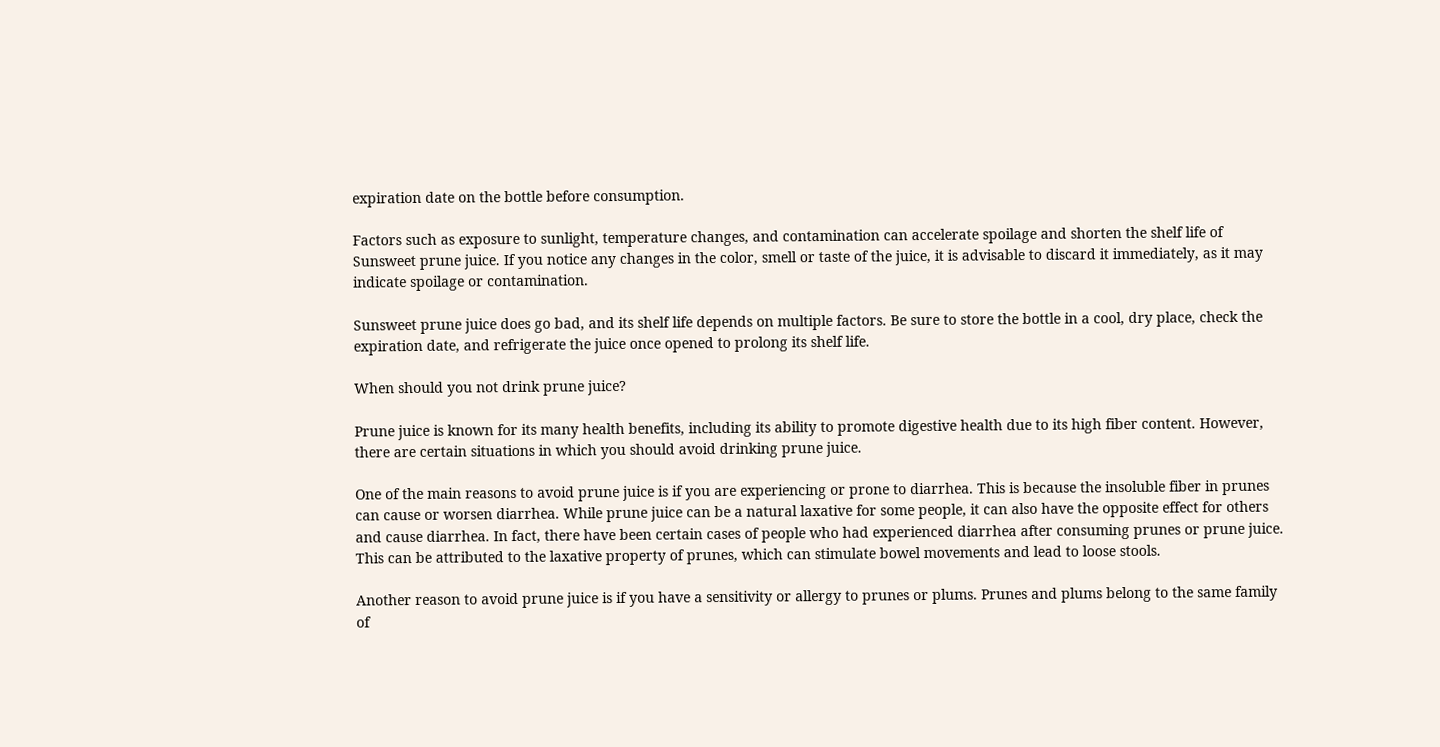expiration date on the bottle before consumption.

Factors such as exposure to sunlight, temperature changes, and contamination can accelerate spoilage and shorten the shelf life of Sunsweet prune juice. If you notice any changes in the color, smell or taste of the juice, it is advisable to discard it immediately, as it may indicate spoilage or contamination.

Sunsweet prune juice does go bad, and its shelf life depends on multiple factors. Be sure to store the bottle in a cool, dry place, check the expiration date, and refrigerate the juice once opened to prolong its shelf life.

When should you not drink prune juice?

Prune juice is known for its many health benefits, including its ability to promote digestive health due to its high fiber content. However, there are certain situations in which you should avoid drinking prune juice.

One of the main reasons to avoid prune juice is if you are experiencing or prone to diarrhea. This is because the insoluble fiber in prunes can cause or worsen diarrhea. While prune juice can be a natural laxative for some people, it can also have the opposite effect for others and cause diarrhea. In fact, there have been certain cases of people who had experienced diarrhea after consuming prunes or prune juice. This can be attributed to the laxative property of prunes, which can stimulate bowel movements and lead to loose stools.

Another reason to avoid prune juice is if you have a sensitivity or allergy to prunes or plums. Prunes and plums belong to the same family of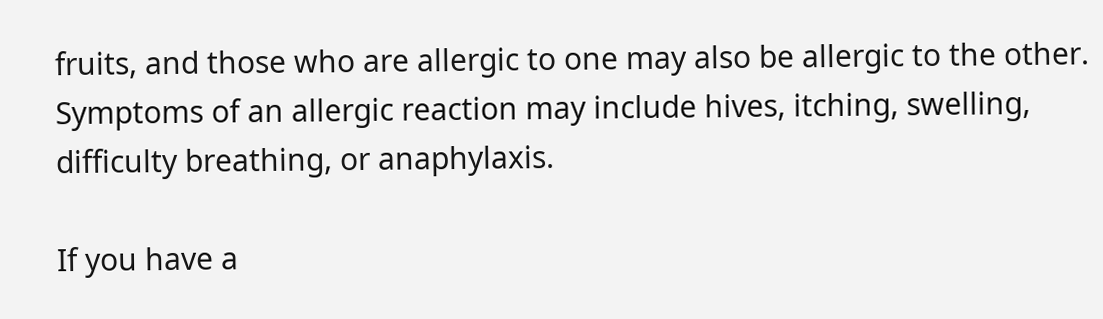fruits, and those who are allergic to one may also be allergic to the other. Symptoms of an allergic reaction may include hives, itching, swelling, difficulty breathing, or anaphylaxis.

If you have a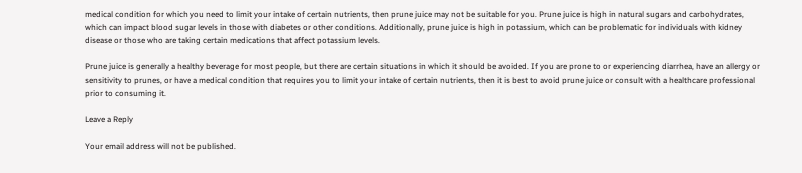medical condition for which you need to limit your intake of certain nutrients, then prune juice may not be suitable for you. Prune juice is high in natural sugars and carbohydrates, which can impact blood sugar levels in those with diabetes or other conditions. Additionally, prune juice is high in potassium, which can be problematic for individuals with kidney disease or those who are taking certain medications that affect potassium levels.

Prune juice is generally a healthy beverage for most people, but there are certain situations in which it should be avoided. If you are prone to or experiencing diarrhea, have an allergy or sensitivity to prunes, or have a medical condition that requires you to limit your intake of certain nutrients, then it is best to avoid prune juice or consult with a healthcare professional prior to consuming it.

Leave a Reply

Your email address will not be published.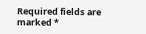Required fields are marked *